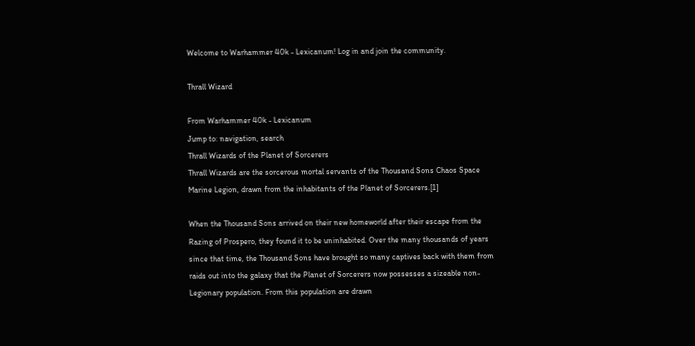Welcome to Warhammer 40k - Lexicanum! Log in and join the community.

Thrall Wizard

From Warhammer 40k - Lexicanum
Jump to: navigation, search
Thrall Wizards of the Planet of Sorcerers
Thrall Wizards are the sorcerous mortal servants of the Thousand Sons Chaos Space Marine Legion, drawn from the inhabitants of the Planet of Sorcerers.[1]

When the Thousand Sons arrived on their new homeworld after their escape from the Razing of Prospero, they found it to be uninhabited. Over the many thousands of years since that time, the Thousand Sons have brought so many captives back with them from raids out into the galaxy that the Planet of Sorcerers now possesses a sizeable non-Legionary population. From this population are drawn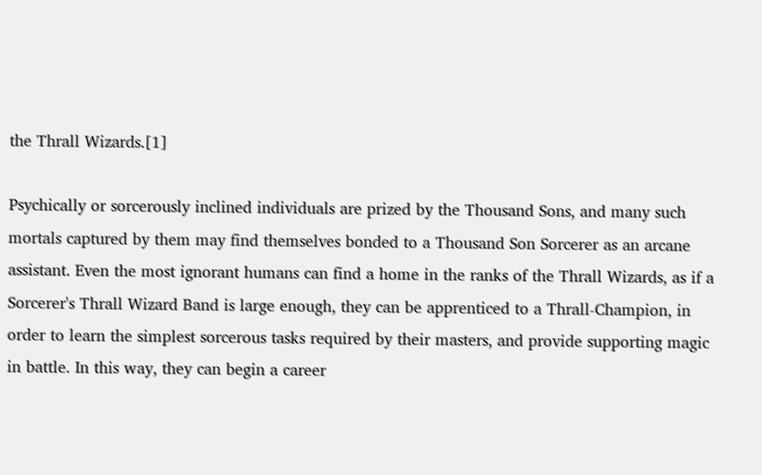the Thrall Wizards.[1]

Psychically or sorcerously inclined individuals are prized by the Thousand Sons, and many such mortals captured by them may find themselves bonded to a Thousand Son Sorcerer as an arcane assistant. Even the most ignorant humans can find a home in the ranks of the Thrall Wizards, as if a Sorcerer's Thrall Wizard Band is large enough, they can be apprenticed to a Thrall-Champion, in order to learn the simplest sorcerous tasks required by their masters, and provide supporting magic in battle. In this way, they can begin a career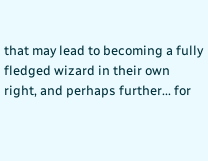that may lead to becoming a fully fledged wizard in their own right, and perhaps further... for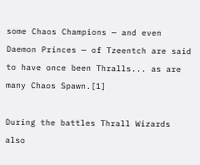some Chaos Champions — and even Daemon Princes — of Tzeentch are said to have once been Thralls... as are many Chaos Spawn.[1]

During the battles Thrall Wizards also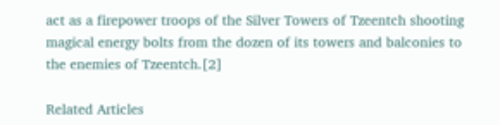act as a firepower troops of the Silver Towers of Tzeentch shooting magical energy bolts from the dozen of its towers and balconies to the enemies of Tzeentch.[2]

Related Articles